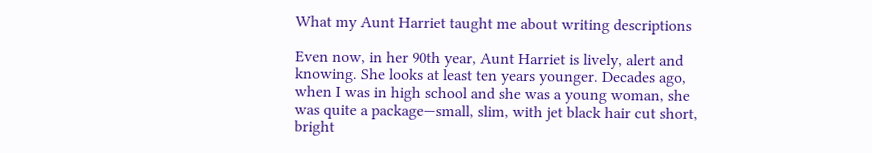What my Aunt Harriet taught me about writing descriptions

Even now, in her 90th year, Aunt Harriet is lively, alert and knowing. She looks at least ten years younger. Decades ago, when I was in high school and she was a young woman, she was quite a package—small, slim, with jet black hair cut short, bright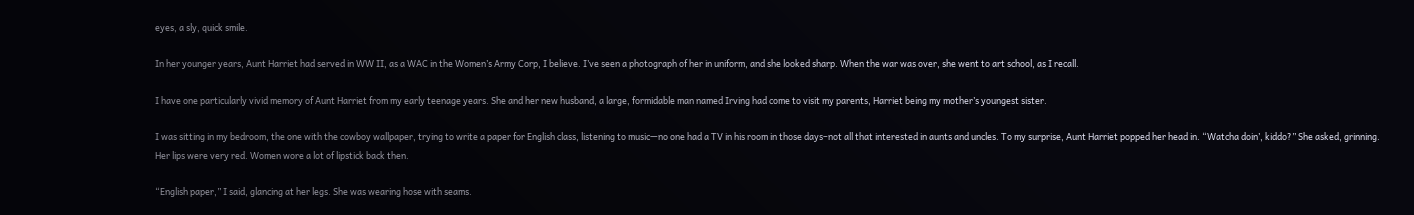eyes, a sly, quick smile.

In her younger years, Aunt Harriet had served in WW II, as a WAC in the Women’s Army Corp, I believe. I’ve seen a photograph of her in uniform, and she looked sharp. When the war was over, she went to art school, as I recall.

I have one particularly vivid memory of Aunt Harriet from my early teenage years. She and her new husband, a large, formidable man named Irving had come to visit my parents, Harriet being my mother’s youngest sister.

I was sitting in my bedroom, the one with the cowboy wallpaper, trying to write a paper for English class, listening to music—no one had a TV in his room in those days–not all that interested in aunts and uncles. To my surprise, Aunt Harriet popped her head in. “Watcha doin’, kiddo?” She asked, grinning. Her lips were very red. Women wore a lot of lipstick back then.

“English paper,” I said, glancing at her legs. She was wearing hose with seams.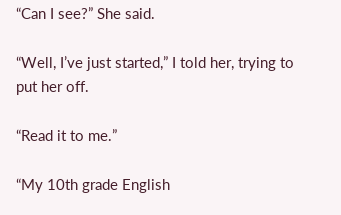“Can I see?” She said.

“Well, I’ve just started,” I told her, trying to put her off.

“Read it to me.”

“My 10th grade English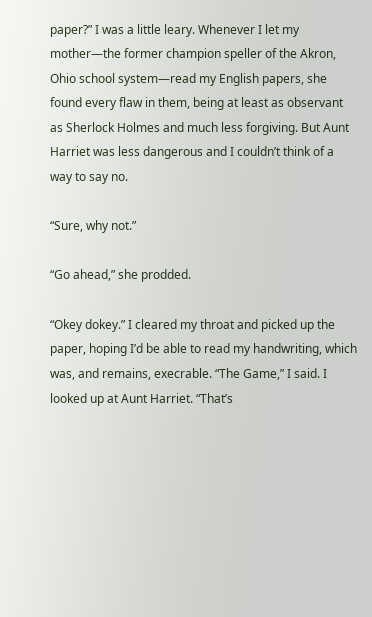paper?” I was a little leary. Whenever I let my mother—the former champion speller of the Akron, Ohio school system—read my English papers, she found every flaw in them, being at least as observant as Sherlock Holmes and much less forgiving. But Aunt Harriet was less dangerous and I couldn’t think of a way to say no.

“Sure, why not.”

“Go ahead,” she prodded.

“Okey dokey.” I cleared my throat and picked up the paper, hoping I’d be able to read my handwriting, which was, and remains, execrable. “The Game,” I said. I looked up at Aunt Harriet. “That’s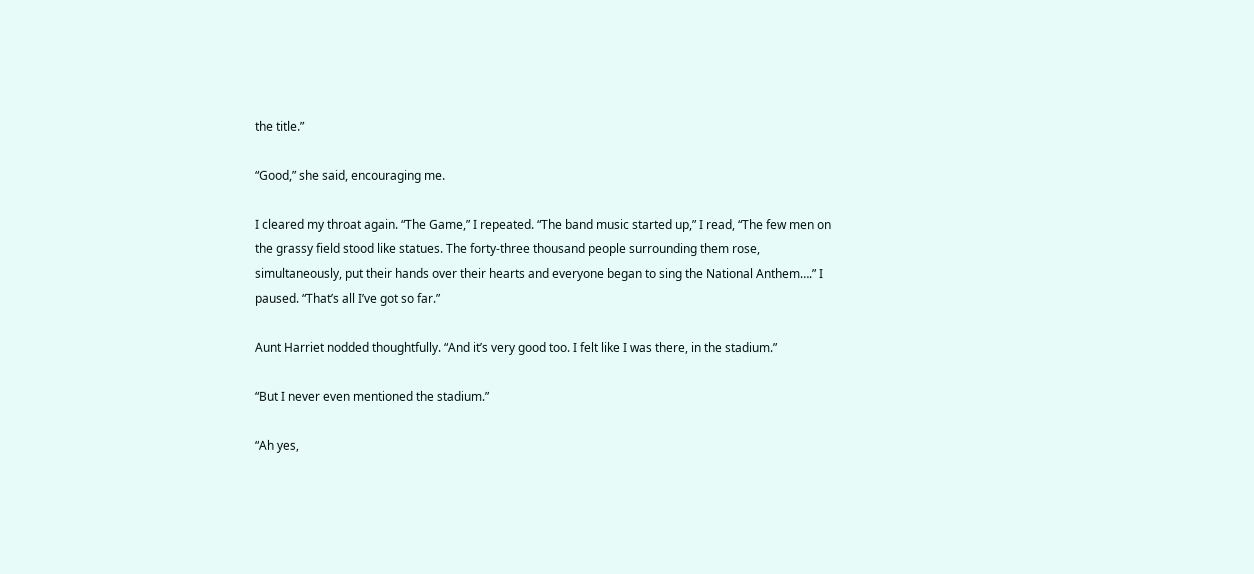the title.”

“Good,” she said, encouraging me.

I cleared my throat again. “The Game,” I repeated. “The band music started up,” I read, “The few men on the grassy field stood like statues. The forty-three thousand people surrounding them rose, simultaneously, put their hands over their hearts and everyone began to sing the National Anthem….” I paused. “That’s all I’ve got so far.”

Aunt Harriet nodded thoughtfully. “And it’s very good too. I felt like I was there, in the stadium.”

“But I never even mentioned the stadium.”

“Ah yes,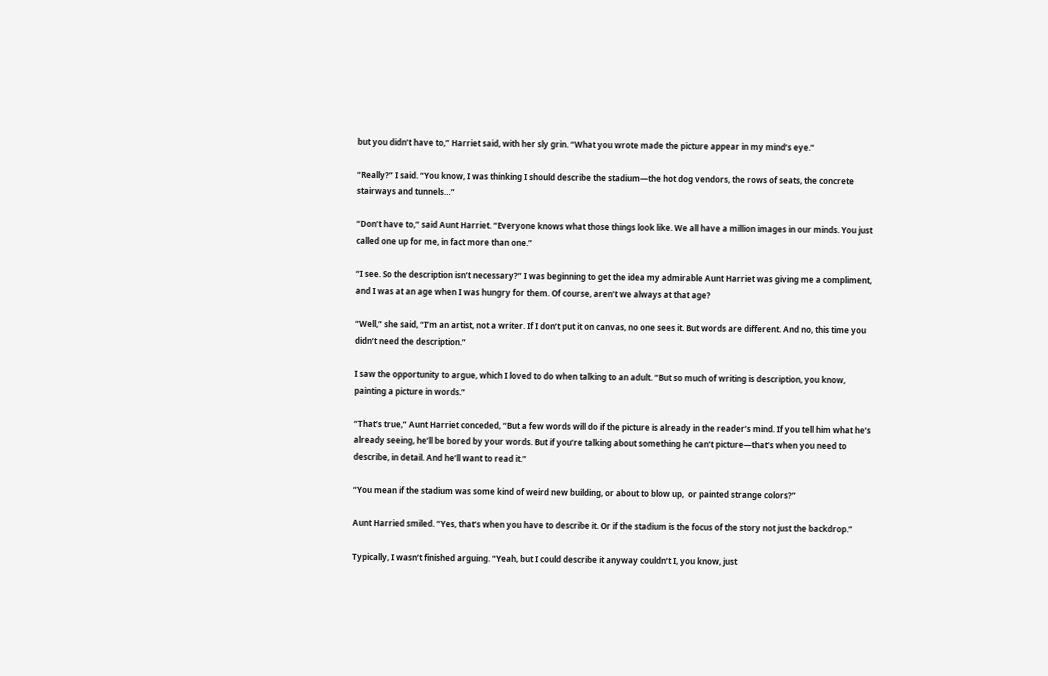but you didn’t have to,” Harriet said, with her sly grin. “What you wrote made the picture appear in my mind’s eye.”

“Really?” I said. “You know, I was thinking I should describe the stadium—the hot dog vendors, the rows of seats, the concrete stairways and tunnels…”

“Don’t have to,” said Aunt Harriet. “Everyone knows what those things look like. We all have a million images in our minds. You just called one up for me, in fact more than one.”

“I see. So the description isn’t necessary?” I was beginning to get the idea my admirable Aunt Harriet was giving me a compliment, and I was at an age when I was hungry for them. Of course, aren’t we always at that age?

“Well,” she said, “I’m an artist, not a writer. If I don’t put it on canvas, no one sees it. But words are different. And no, this time you didn’t need the description.”

I saw the opportunity to argue, which I loved to do when talking to an adult. “But so much of writing is description, you know, painting a picture in words.”

“That’s true,” Aunt Harriet conceded, “But a few words will do if the picture is already in the reader’s mind. If you tell him what he’s already seeing, he’ll be bored by your words. But if you’re talking about something he can’t picture—that’s when you need to describe, in detail. And he’ll want to read it.”

“You mean if the stadium was some kind of weird new building, or about to blow up,  or painted strange colors?”

Aunt Harried smiled. “Yes, that’s when you have to describe it. Or if the stadium is the focus of the story not just the backdrop.”

Typically, I wasn’t finished arguing. “Yeah, but I could describe it anyway couldn’t I, you know, just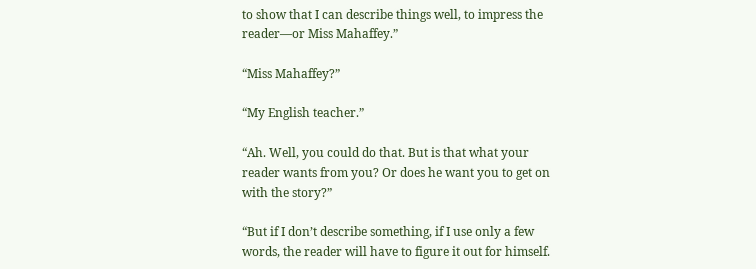to show that I can describe things well, to impress the reader—or Miss Mahaffey.”

“Miss Mahaffey?”

“My English teacher.”

“Ah. Well, you could do that. But is that what your reader wants from you? Or does he want you to get on with the story?”

“But if I don’t describe something, if I use only a few words, the reader will have to figure it out for himself.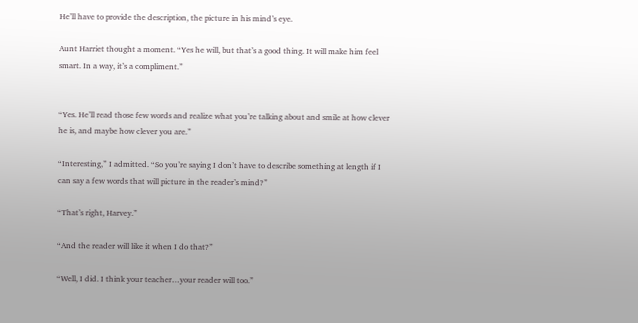He’ll have to provide the description, the picture in his mind’s eye.

Aunt Harriet thought a moment. “Yes he will, but that’s a good thing. It will make him feel smart. In a way, it’s a compliment.”


“Yes. He’ll read those few words and realize what you’re talking about and smile at how clever he is, and maybe how clever you are.”

“Interesting,” I admitted. “So you’re saying I don’t have to describe something at length if I can say a few words that will picture in the reader’s mind?”

“That’s right, Harvey.”

“And the reader will like it when I do that?”

“Well, I did. I think your teacher…your reader will too.”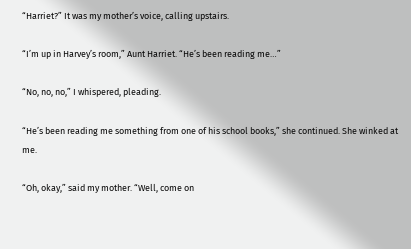“Harriet?” It was my mother’s voice, calling upstairs.

“I’m up in Harvey’s room,” Aunt Harriet. “He’s been reading me…”

“No, no, no,” I whispered, pleading.

“He’s been reading me something from one of his school books,” she continued. She winked at me.

“Oh, okay,” said my mother. “Well, come on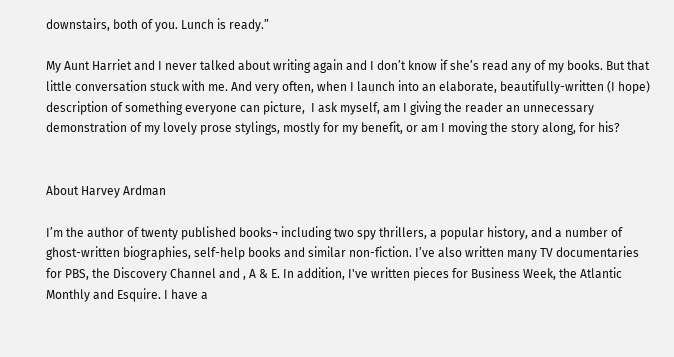downstairs, both of you. Lunch is ready.”

My Aunt Harriet and I never talked about writing again and I don’t know if she’s read any of my books. But that little conversation stuck with me. And very often, when I launch into an elaborate, beautifully-written (I hope) description of something everyone can picture,  I ask myself, am I giving the reader an unnecessary demonstration of my lovely prose stylings, mostly for my benefit, or am I moving the story along, for his?


About Harvey Ardman

I’m the author of twenty published books¬ including two spy thrillers, a popular history, and a number of ghost-written biographies, self-help books and similar non-fiction. I’ve also written many TV documentaries for PBS, the Discovery Channel and , A & E. In addition, I've written pieces for Business Week, the Atlantic Monthly and Esquire. I have a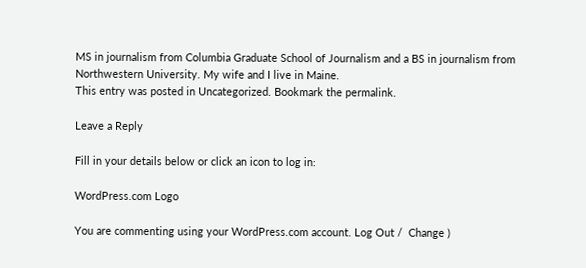MS in journalism from Columbia Graduate School of Journalism and a BS in journalism from Northwestern University. My wife and I live in Maine.
This entry was posted in Uncategorized. Bookmark the permalink.

Leave a Reply

Fill in your details below or click an icon to log in:

WordPress.com Logo

You are commenting using your WordPress.com account. Log Out /  Change )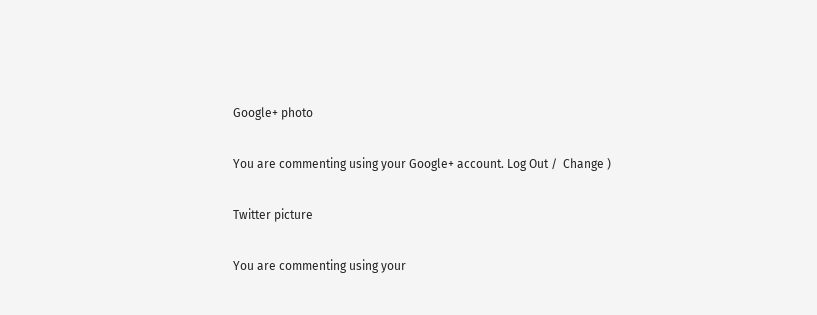Google+ photo

You are commenting using your Google+ account. Log Out /  Change )

Twitter picture

You are commenting using your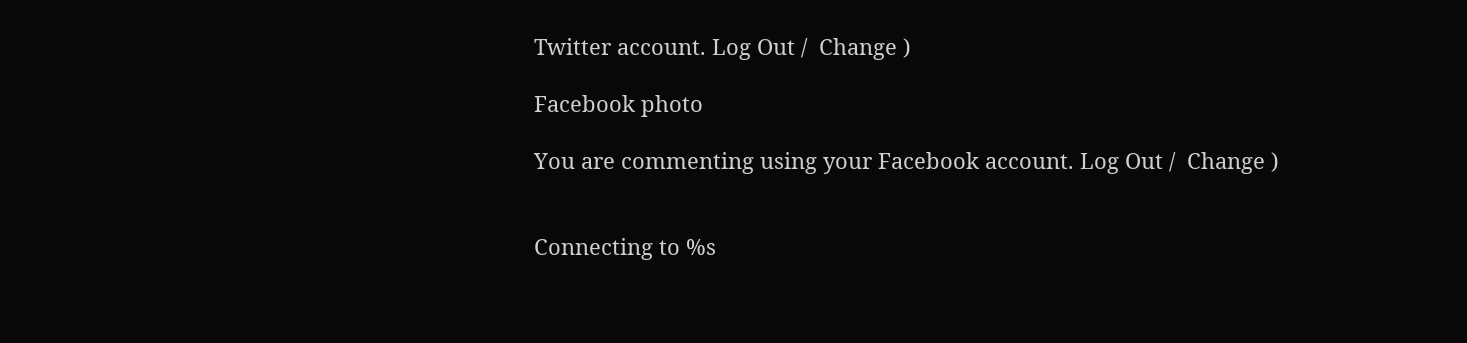Twitter account. Log Out /  Change )

Facebook photo

You are commenting using your Facebook account. Log Out /  Change )


Connecting to %s